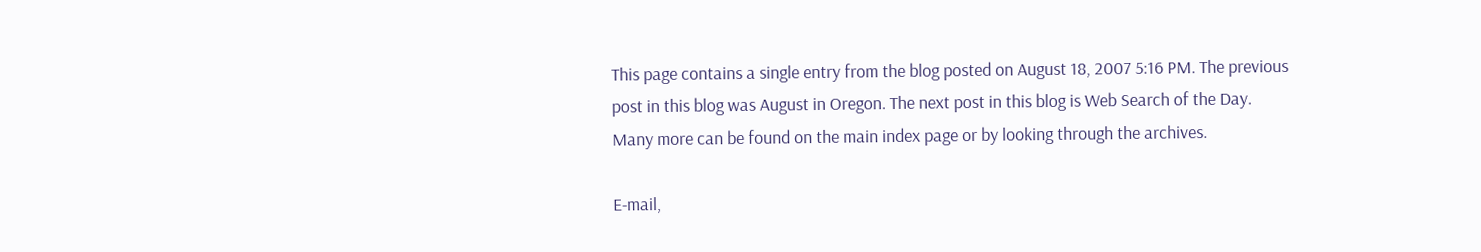This page contains a single entry from the blog posted on August 18, 2007 5:16 PM. The previous post in this blog was August in Oregon. The next post in this blog is Web Search of the Day. Many more can be found on the main index page or by looking through the archives.

E-mail,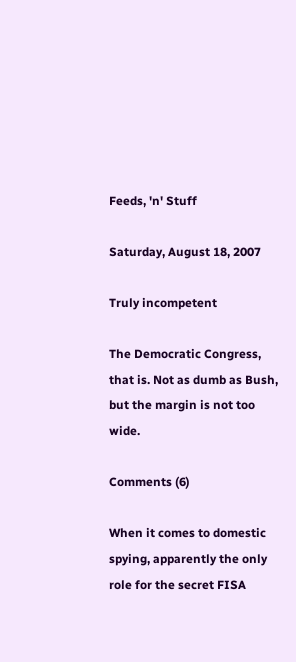Feeds, 'n' Stuff

Saturday, August 18, 2007

Truly incompetent

The Democratic Congress, that is. Not as dumb as Bush, but the margin is not too wide.

Comments (6)

When it comes to domestic spying, apparently the only role for the secret FISA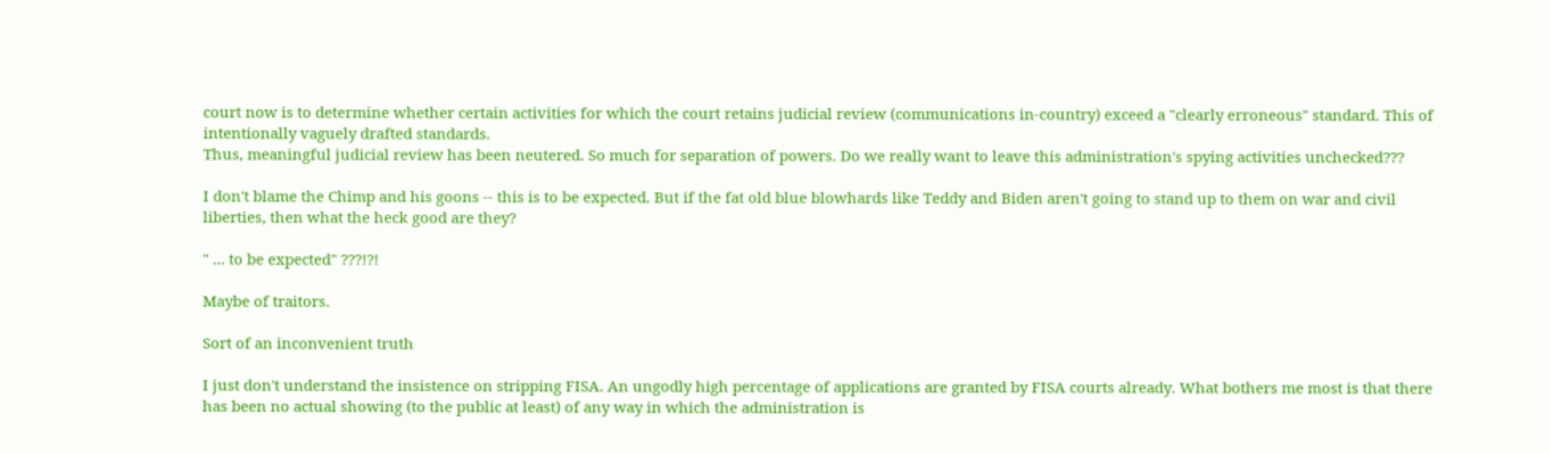court now is to determine whether certain activities for which the court retains judicial review (communications in-country) exceed a "clearly erroneous" standard. This of intentionally vaguely drafted standards.
Thus, meaningful judicial review has been neutered. So much for separation of powers. Do we really want to leave this administration's spying activities unchecked???

I don't blame the Chimp and his goons -- this is to be expected. But if the fat old blue blowhards like Teddy and Biden aren't going to stand up to them on war and civil liberties, then what the heck good are they?

" ... to be expected" ???!?!

Maybe of traitors.

Sort of an inconvenient truth

I just don't understand the insistence on stripping FISA. An ungodly high percentage of applications are granted by FISA courts already. What bothers me most is that there has been no actual showing (to the public at least) of any way in which the administration is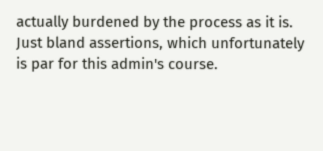actually burdened by the process as it is. Just bland assertions, which unfortunately is par for this admin's course.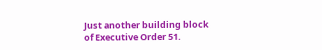Just another building block of Executive Order 51.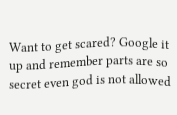Want to get scared? Google it up and remember parts are so secret even god is not allowed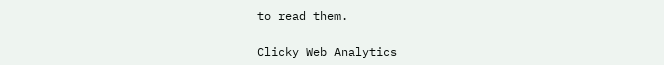to read them.

Clicky Web Analytics